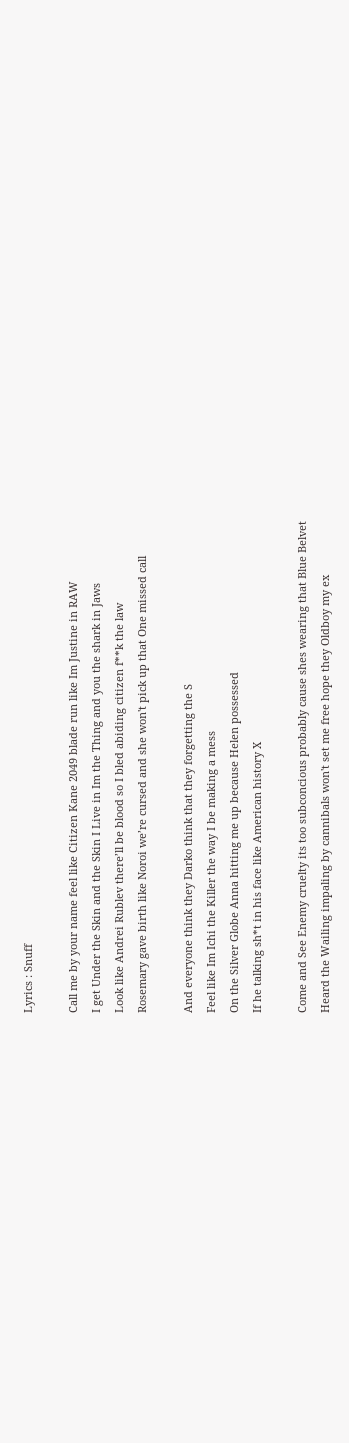Lyrics : Snuff

Call me by your name feel like Citizen Kane 2049 blade run like Im Justine in RAW
I get Under the Skin and the Skin I Live in Im the Thing and you the shark in Jaws
Look like Andrei Rublev there’ll be blood so I bled abiding citizen f**k the law
Rosemary gave birth like Noroi we’re cursed and she won't pick up that One missed call

And everyone think they Darko think that they forgetting the S
Feel like Im Ichi the Killer the way I be making a mess
On the Silver Globe Anna hitting me up because Helen possessed
If he talking sh*t in his face like American history X

Come and See Enemy cruelty its too subconcious probably cause shes wearing that Blue Belvet
Heard the Wailing impaling by cannibals won't set me free hope they Oldboy my ex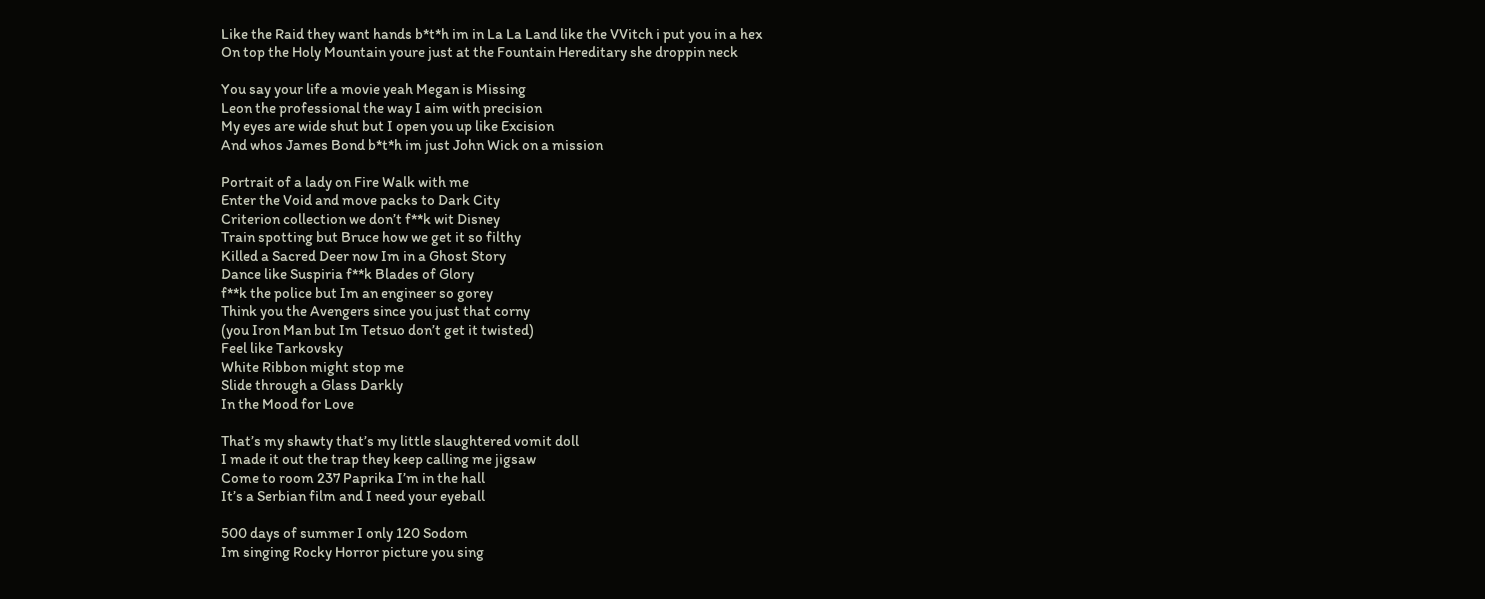Like the Raid they want hands b*t*h im in La La Land like the VVitch i put you in a hex
On top the Holy Mountain youre just at the Fountain Hereditary she droppin neck

You say your life a movie yeah Megan is Missing
Leon the professional the way I aim with precision
My eyes are wide shut but I open you up like Excision
And whos James Bond b*t*h im just John Wick on a mission

Portrait of a lady on Fire Walk with me
Enter the Void and move packs to Dark City
Criterion collection we don’t f**k wit Disney
Train spotting but Bruce how we get it so filthy
Killed a Sacred Deer now Im in a Ghost Story
Dance like Suspiria f**k Blades of Glory
f**k the police but Im an engineer so gorey
Think you the Avengers since you just that corny
(you Iron Man but Im Tetsuo don’t get it twisted)
Feel like Tarkovsky
White Ribbon might stop me
Slide through a Glass Darkly
In the Mood for Love

That’s my shawty that’s my little slaughtered vomit doll
I made it out the trap they keep calling me jigsaw
Come to room 237 Paprika I’m in the hall
It’s a Serbian film and I need your eyeball

500 days of summer I only 120 Sodom
Im singing Rocky Horror picture you sing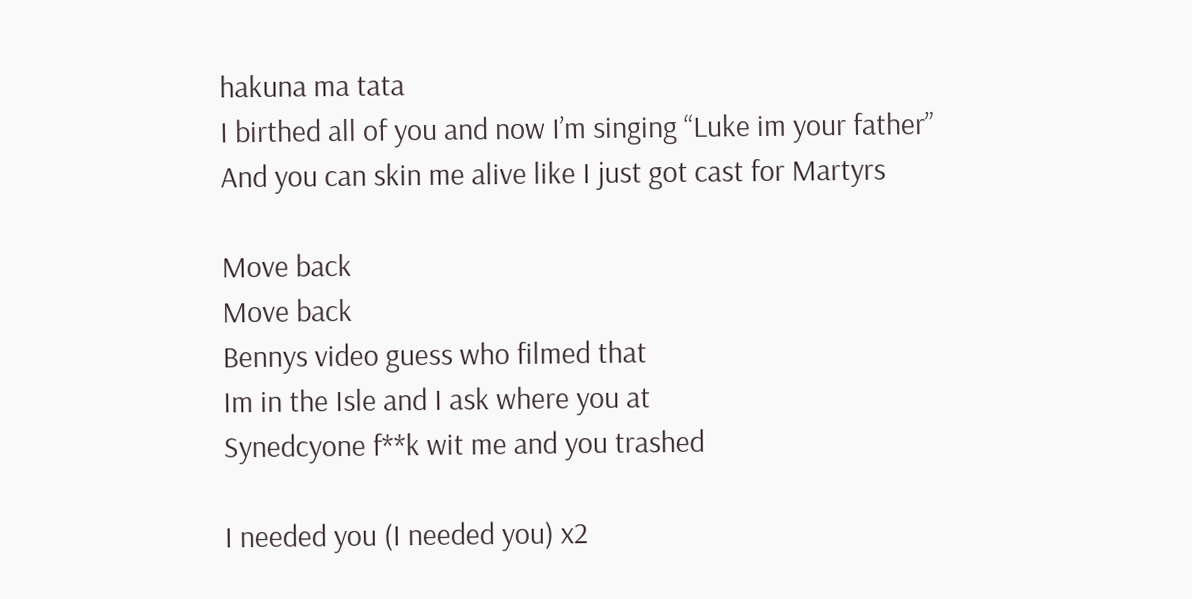hakuna ma tata
I birthed all of you and now I’m singing “Luke im your father”
And you can skin me alive like I just got cast for Martyrs

Move back
Move back
Bennys video guess who filmed that
Im in the Isle and I ask where you at
Synedcyone f**k wit me and you trashed

I needed you (I needed you) x2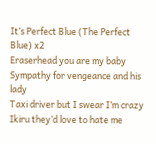It’s Perfect Blue (The Perfect Blue) x2
Eraserhead you are my baby
Sympathy for vengeance and his lady
Taxi driver but I swear I’m crazy
Ikiru they’d love to hate me